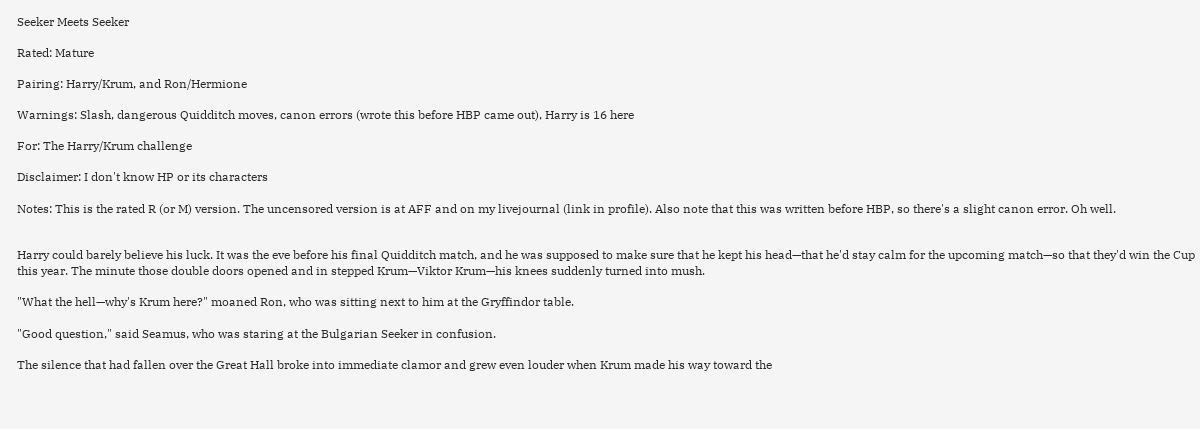Seeker Meets Seeker

Rated: Mature

Pairing: Harry/Krum, and Ron/Hermione

Warnings: Slash, dangerous Quidditch moves, canon errors (wrote this before HBP came out), Harry is 16 here

For: The Harry/Krum challenge

Disclaimer: I don't know HP or its characters

Notes: This is the rated R (or M) version. The uncensored version is at AFF and on my livejournal (link in profile). Also note that this was written before HBP, so there's a slight canon error. Oh well.


Harry could barely believe his luck. It was the eve before his final Quidditch match, and he was supposed to make sure that he kept his head—that he'd stay calm for the upcoming match—so that they'd win the Cup this year. The minute those double doors opened and in stepped Krum—Viktor Krum—his knees suddenly turned into mush.

"What the hell—why's Krum here?" moaned Ron, who was sitting next to him at the Gryffindor table.

"Good question," said Seamus, who was staring at the Bulgarian Seeker in confusion.

The silence that had fallen over the Great Hall broke into immediate clamor and grew even louder when Krum made his way toward the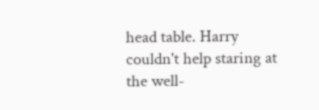head table. Harry couldn't help staring at the well-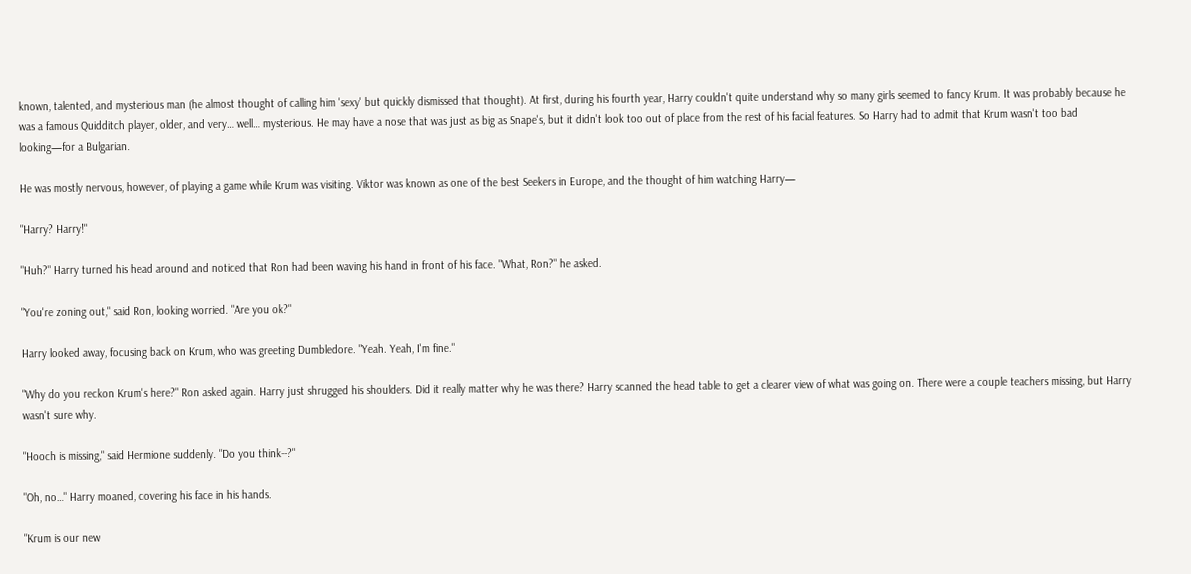known, talented, and mysterious man (he almost thought of calling him 'sexy' but quickly dismissed that thought). At first, during his fourth year, Harry couldn't quite understand why so many girls seemed to fancy Krum. It was probably because he was a famous Quidditch player, older, and very… well… mysterious. He may have a nose that was just as big as Snape's, but it didn't look too out of place from the rest of his facial features. So Harry had to admit that Krum wasn't too bad looking—for a Bulgarian.

He was mostly nervous, however, of playing a game while Krum was visiting. Viktor was known as one of the best Seekers in Europe, and the thought of him watching Harry—

"Harry? Harry!"

"Huh?" Harry turned his head around and noticed that Ron had been waving his hand in front of his face. "What, Ron?" he asked.

"You're zoning out," said Ron, looking worried. "Are you ok?"

Harry looked away, focusing back on Krum, who was greeting Dumbledore. "Yeah. Yeah, I'm fine."

"Why do you reckon Krum's here?" Ron asked again. Harry just shrugged his shoulders. Did it really matter why he was there? Harry scanned the head table to get a clearer view of what was going on. There were a couple teachers missing, but Harry wasn't sure why.

"Hooch is missing," said Hermione suddenly. "Do you think--?"

"Oh, no…" Harry moaned, covering his face in his hands.

"Krum is our new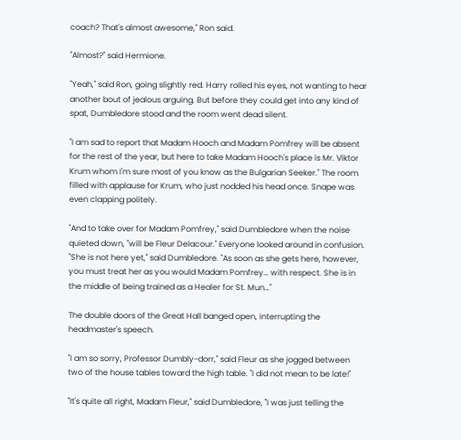coach? That's almost awesome," Ron said.

"Almost?" said Hermione.

"Yeah," said Ron, going slightly red. Harry rolled his eyes, not wanting to hear another bout of jealous arguing. But before they could get into any kind of spat, Dumbledore stood and the room went dead silent.

"I am sad to report that Madam Hooch and Madam Pomfrey will be absent for the rest of the year, but here to take Madam Hooch's place is Mr. Viktor Krum whom I'm sure most of you know as the Bulgarian Seeker." The room filled with applause for Krum, who just nodded his head once. Snape was even clapping politely.

"And to take over for Madam Pomfrey," said Dumbledore when the noise quieted down, "will be Fleur Delacour." Everyone looked around in confusion. "She is not here yet," said Dumbledore. "As soon as she gets here, however, you must treat her as you would Madam Pomfrey… with respect. She is in the middle of being trained as a Healer for St. Mun…"

The double doors of the Great Hall banged open, interrupting the headmaster's speech.

"I am so sorry, Professor Dumbly-dorr," said Fleur as she jogged between two of the house tables toward the high table. "I did not mean to be late!"

"It's quite all right, Madam Fleur," said Dumbledore, "I was just telling the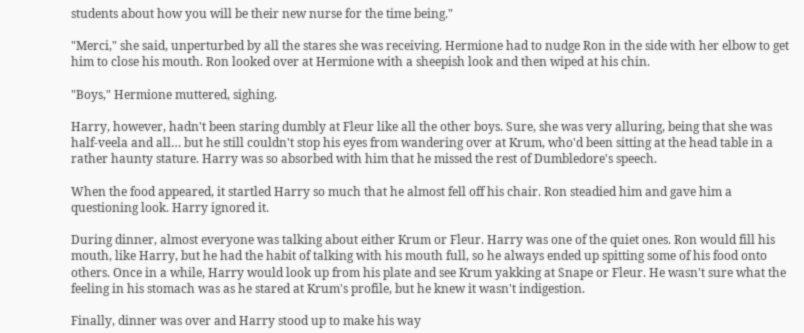students about how you will be their new nurse for the time being."

"Merci," she said, unperturbed by all the stares she was receiving. Hermione had to nudge Ron in the side with her elbow to get him to close his mouth. Ron looked over at Hermione with a sheepish look and then wiped at his chin.

"Boys," Hermione muttered, sighing.

Harry, however, hadn't been staring dumbly at Fleur like all the other boys. Sure, she was very alluring, being that she was half-veela and all… but he still couldn't stop his eyes from wandering over at Krum, who'd been sitting at the head table in a rather haunty stature. Harry was so absorbed with him that he missed the rest of Dumbledore's speech.

When the food appeared, it startled Harry so much that he almost fell off his chair. Ron steadied him and gave him a questioning look. Harry ignored it.

During dinner, almost everyone was talking about either Krum or Fleur. Harry was one of the quiet ones. Ron would fill his mouth, like Harry, but he had the habit of talking with his mouth full, so he always ended up spitting some of his food onto others. Once in a while, Harry would look up from his plate and see Krum yakking at Snape or Fleur. He wasn't sure what the feeling in his stomach was as he stared at Krum's profile, but he knew it wasn't indigestion.

Finally, dinner was over and Harry stood up to make his way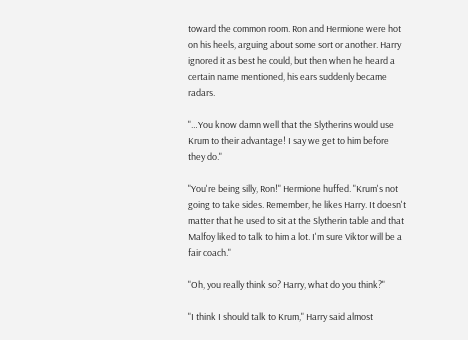toward the common room. Ron and Hermione were hot on his heels, arguing about some sort or another. Harry ignored it as best he could, but then when he heard a certain name mentioned, his ears suddenly became radars.

"…You know damn well that the Slytherins would use Krum to their advantage! I say we get to him before they do."

"You're being silly, Ron!" Hermione huffed. "Krum's not going to take sides. Remember, he likes Harry. It doesn't matter that he used to sit at the Slytherin table and that Malfoy liked to talk to him a lot. I'm sure Viktor will be a fair coach."

"Oh, you really think so? Harry, what do you think?"

"I think I should talk to Krum," Harry said almost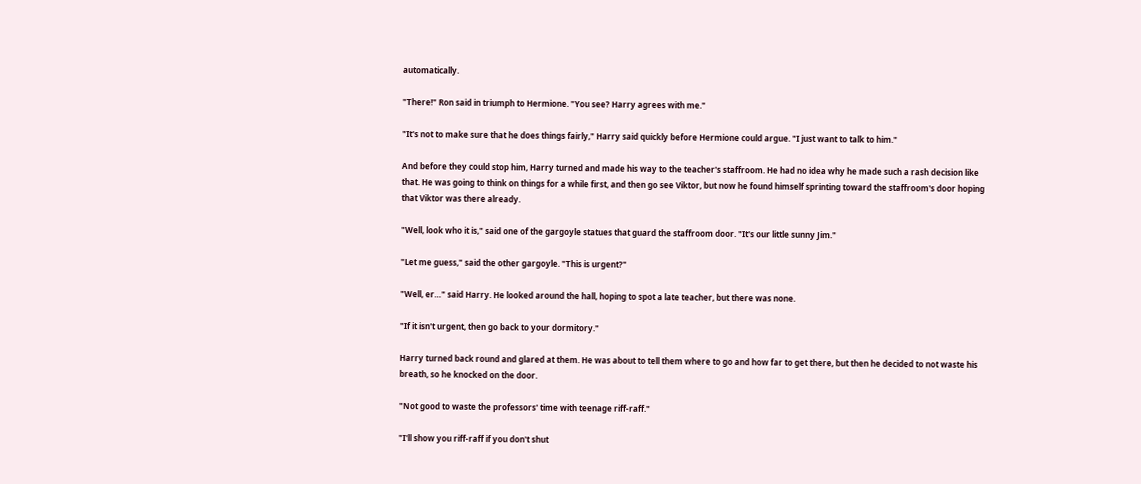automatically.

"There!" Ron said in triumph to Hermione. "You see? Harry agrees with me."

"It's not to make sure that he does things fairly," Harry said quickly before Hermione could argue. "I just want to talk to him."

And before they could stop him, Harry turned and made his way to the teacher's staffroom. He had no idea why he made such a rash decision like that. He was going to think on things for a while first, and then go see Viktor, but now he found himself sprinting toward the staffroom's door hoping that Viktor was there already.

"Well, look who it is," said one of the gargoyle statues that guard the staffroom door. "It's our little sunny Jim."

"Let me guess," said the other gargoyle. "This is urgent?"

"Well, er…" said Harry. He looked around the hall, hoping to spot a late teacher, but there was none.

"If it isn't urgent, then go back to your dormitory."

Harry turned back round and glared at them. He was about to tell them where to go and how far to get there, but then he decided to not waste his breath, so he knocked on the door.

"Not good to waste the professors' time with teenage riff-raff."

"I'll show you riff-raff if you don't shut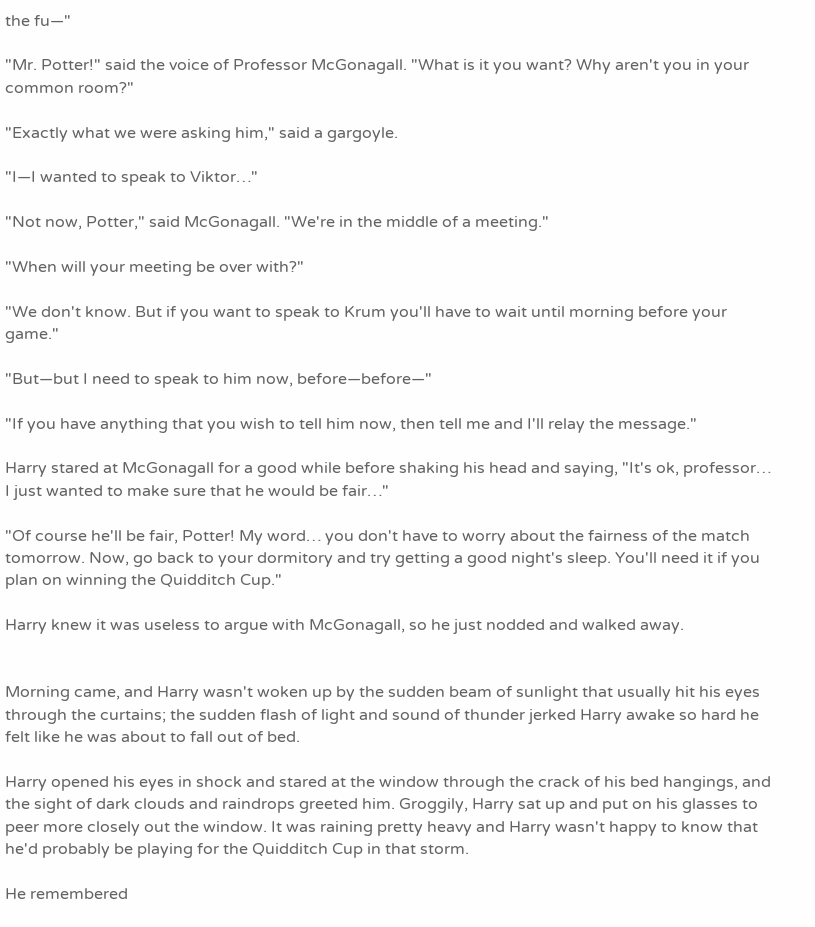the fu—"

"Mr. Potter!" said the voice of Professor McGonagall. "What is it you want? Why aren't you in your common room?"

"Exactly what we were asking him," said a gargoyle.

"I—I wanted to speak to Viktor…"

"Not now, Potter," said McGonagall. "We're in the middle of a meeting."

"When will your meeting be over with?"

"We don't know. But if you want to speak to Krum you'll have to wait until morning before your game."

"But—but I need to speak to him now, before—before—"

"If you have anything that you wish to tell him now, then tell me and I'll relay the message."

Harry stared at McGonagall for a good while before shaking his head and saying, "It's ok, professor… I just wanted to make sure that he would be fair…"

"Of course he'll be fair, Potter! My word… you don't have to worry about the fairness of the match tomorrow. Now, go back to your dormitory and try getting a good night's sleep. You'll need it if you plan on winning the Quidditch Cup."

Harry knew it was useless to argue with McGonagall, so he just nodded and walked away.


Morning came, and Harry wasn't woken up by the sudden beam of sunlight that usually hit his eyes through the curtains; the sudden flash of light and sound of thunder jerked Harry awake so hard he felt like he was about to fall out of bed.

Harry opened his eyes in shock and stared at the window through the crack of his bed hangings, and the sight of dark clouds and raindrops greeted him. Groggily, Harry sat up and put on his glasses to peer more closely out the window. It was raining pretty heavy and Harry wasn't happy to know that he'd probably be playing for the Quidditch Cup in that storm.

He remembered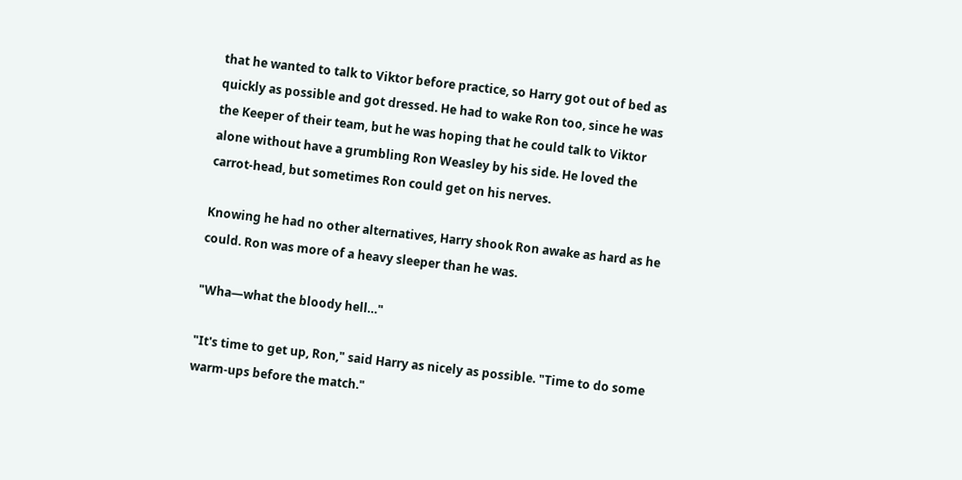that he wanted to talk to Viktor before practice, so Harry got out of bed as quickly as possible and got dressed. He had to wake Ron too, since he was the Keeper of their team, but he was hoping that he could talk to Viktor alone without have a grumbling Ron Weasley by his side. He loved the carrot-head, but sometimes Ron could get on his nerves.

Knowing he had no other alternatives, Harry shook Ron awake as hard as he could. Ron was more of a heavy sleeper than he was.

"Wha—what the bloody hell…"

"It's time to get up, Ron," said Harry as nicely as possible. "Time to do some warm-ups before the match."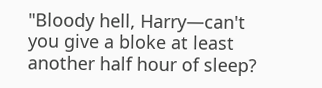"Bloody hell, Harry—can't you give a bloke at least another half hour of sleep?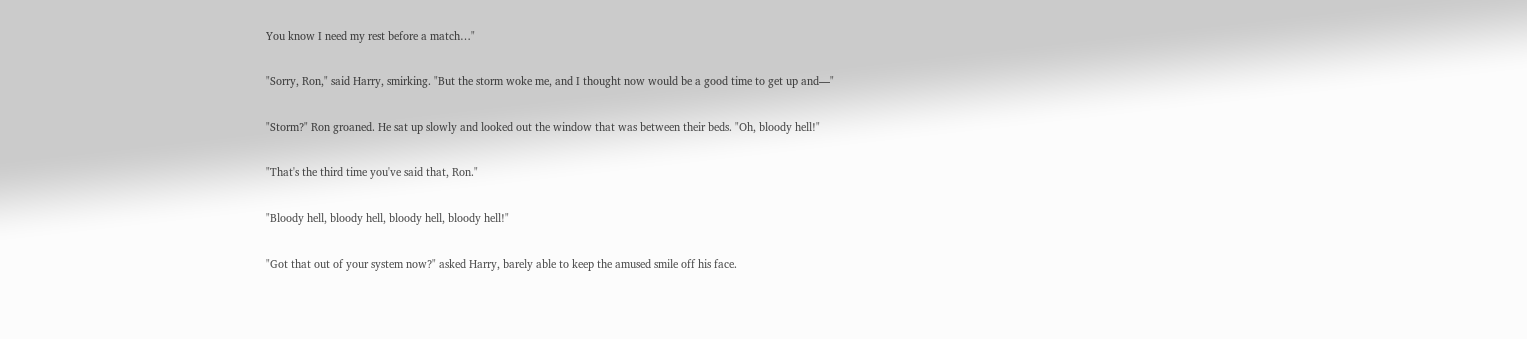You know I need my rest before a match…"

"Sorry, Ron," said Harry, smirking. "But the storm woke me, and I thought now would be a good time to get up and—"

"Storm?" Ron groaned. He sat up slowly and looked out the window that was between their beds. "Oh, bloody hell!"

"That's the third time you've said that, Ron."

"Bloody hell, bloody hell, bloody hell, bloody hell!"

"Got that out of your system now?" asked Harry, barely able to keep the amused smile off his face.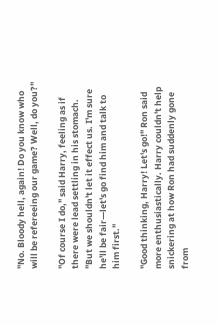"No. Bloody hell, again! Do you know who will be refereeing our game? Well, do you?"

"Of course I do," said Harry, feeling as if there were lead settling in his stomach. "But we shouldn't let it effect us. I'm sure he'll be fair—let's go find him and talk to him first."

"Good thinking, Harry! Let's go!" Ron said more enthusiastically. Harry couldn't help snickering at how Ron had suddenly gone from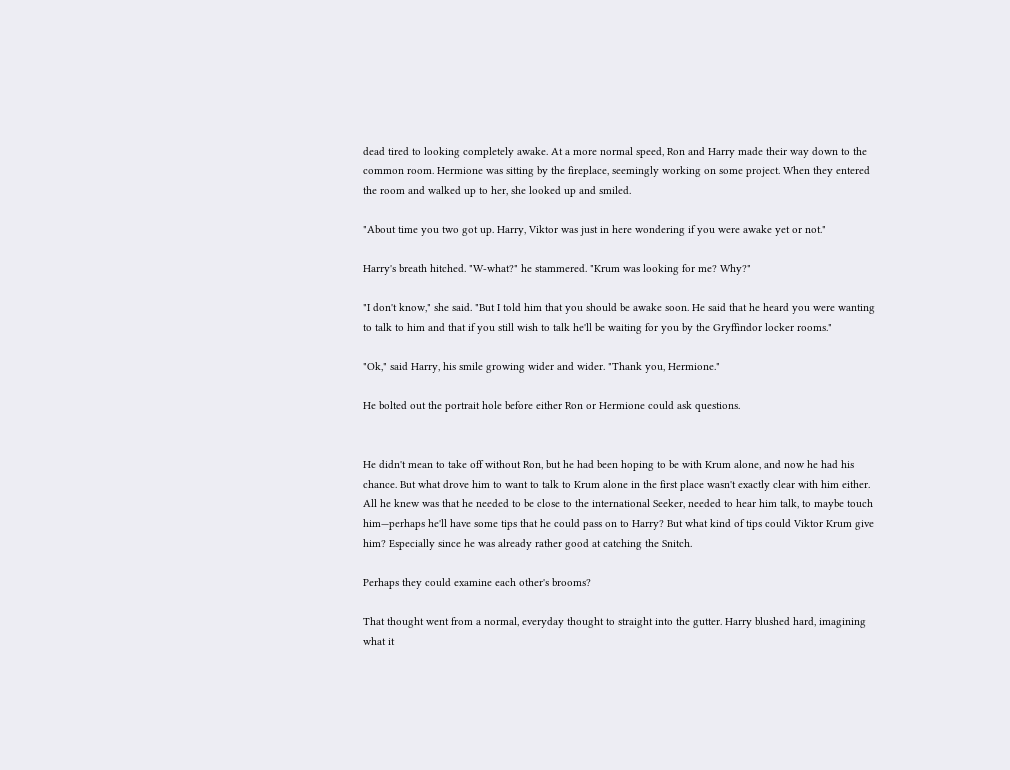dead tired to looking completely awake. At a more normal speed, Ron and Harry made their way down to the common room. Hermione was sitting by the fireplace, seemingly working on some project. When they entered the room and walked up to her, she looked up and smiled.

"About time you two got up. Harry, Viktor was just in here wondering if you were awake yet or not."

Harry's breath hitched. "W-what?" he stammered. "Krum was looking for me? Why?"

"I don't know," she said. "But I told him that you should be awake soon. He said that he heard you were wanting to talk to him and that if you still wish to talk he'll be waiting for you by the Gryffindor locker rooms."

"Ok," said Harry, his smile growing wider and wider. "Thank you, Hermione."

He bolted out the portrait hole before either Ron or Hermione could ask questions.


He didn't mean to take off without Ron, but he had been hoping to be with Krum alone, and now he had his chance. But what drove him to want to talk to Krum alone in the first place wasn't exactly clear with him either. All he knew was that he needed to be close to the international Seeker, needed to hear him talk, to maybe touch him—perhaps he'll have some tips that he could pass on to Harry? But what kind of tips could Viktor Krum give him? Especially since he was already rather good at catching the Snitch.

Perhaps they could examine each other's brooms?

That thought went from a normal, everyday thought to straight into the gutter. Harry blushed hard, imagining what it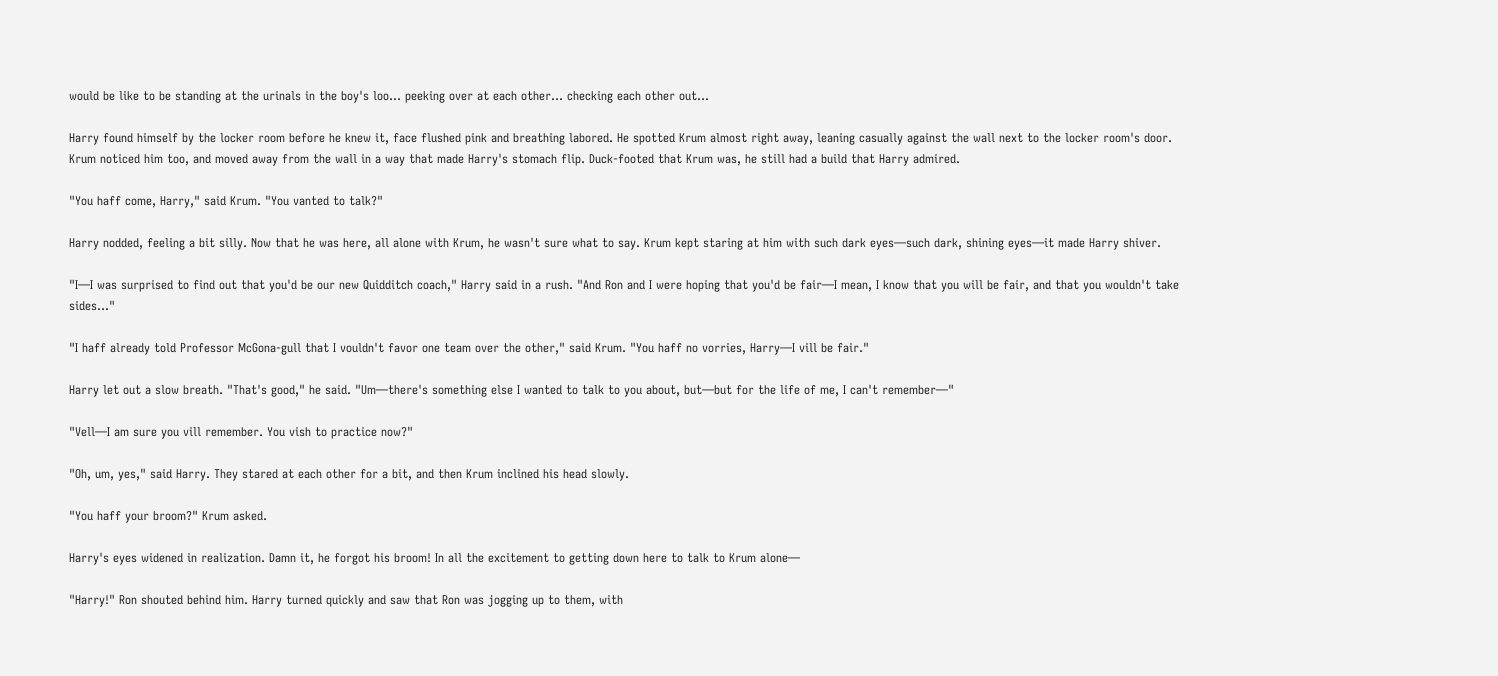would be like to be standing at the urinals in the boy's loo… peeking over at each other… checking each other out…

Harry found himself by the locker room before he knew it, face flushed pink and breathing labored. He spotted Krum almost right away, leaning casually against the wall next to the locker room's door. Krum noticed him too, and moved away from the wall in a way that made Harry's stomach flip. Duck-footed that Krum was, he still had a build that Harry admired.

"You haff come, Harry," said Krum. "You vanted to talk?"

Harry nodded, feeling a bit silly. Now that he was here, all alone with Krum, he wasn't sure what to say. Krum kept staring at him with such dark eyes—such dark, shining eyes—it made Harry shiver.

"I—I was surprised to find out that you'd be our new Quidditch coach," Harry said in a rush. "And Ron and I were hoping that you'd be fair—I mean, I know that you will be fair, and that you wouldn't take sides…"

"I haff already told Professor McGona-gull that I vouldn't favor one team over the other," said Krum. "You haff no vorries, Harry—I vill be fair."

Harry let out a slow breath. "That's good," he said. "Um—there's something else I wanted to talk to you about, but—but for the life of me, I can't remember—"

"Vell—I am sure you vill remember. You vish to practice now?"

"Oh, um, yes," said Harry. They stared at each other for a bit, and then Krum inclined his head slowly.

"You haff your broom?" Krum asked.

Harry's eyes widened in realization. Damn it, he forgot his broom! In all the excitement to getting down here to talk to Krum alone—

"Harry!" Ron shouted behind him. Harry turned quickly and saw that Ron was jogging up to them, with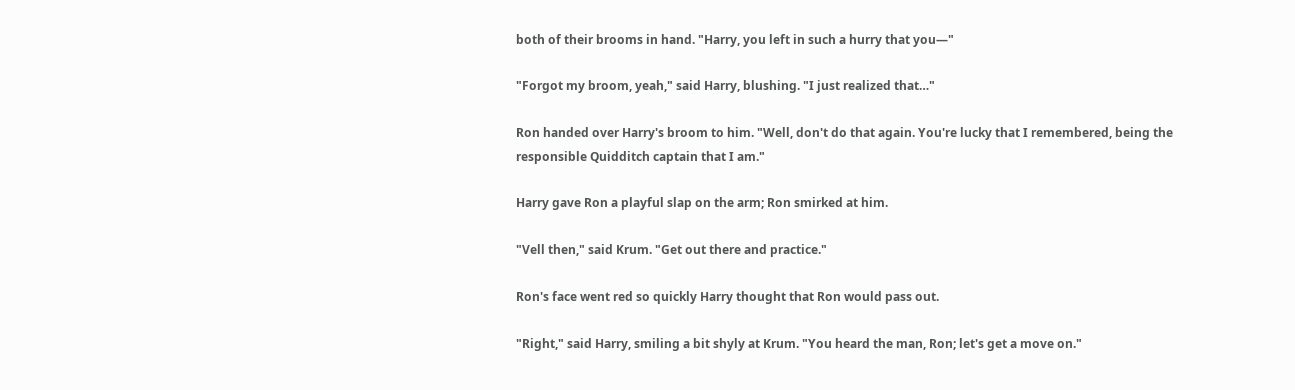both of their brooms in hand. "Harry, you left in such a hurry that you—"

"Forgot my broom, yeah," said Harry, blushing. "I just realized that…"

Ron handed over Harry's broom to him. "Well, don't do that again. You're lucky that I remembered, being the responsible Quidditch captain that I am."

Harry gave Ron a playful slap on the arm; Ron smirked at him.

"Vell then," said Krum. "Get out there and practice."

Ron's face went red so quickly Harry thought that Ron would pass out.

"Right," said Harry, smiling a bit shyly at Krum. "You heard the man, Ron; let's get a move on."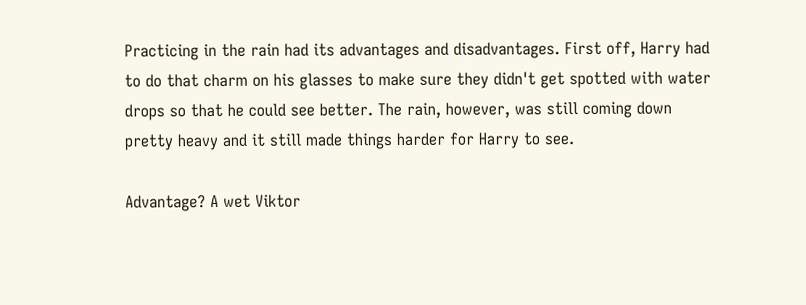Practicing in the rain had its advantages and disadvantages. First off, Harry had to do that charm on his glasses to make sure they didn't get spotted with water drops so that he could see better. The rain, however, was still coming down pretty heavy and it still made things harder for Harry to see.

Advantage? A wet Viktor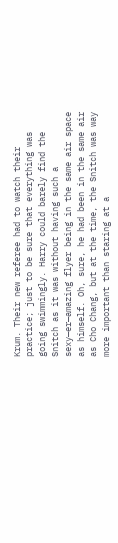Krum. Their new referee had to watch their practice; just to be sure that everything was going swimmingly. Harry could barely find the Snitch as it was without having such a sexy—er—amazing flyer being in the same air space as himself. Oh, sure, he had been in the same air as Cho Chang, but at the time, the Snitch was way more important than staring at a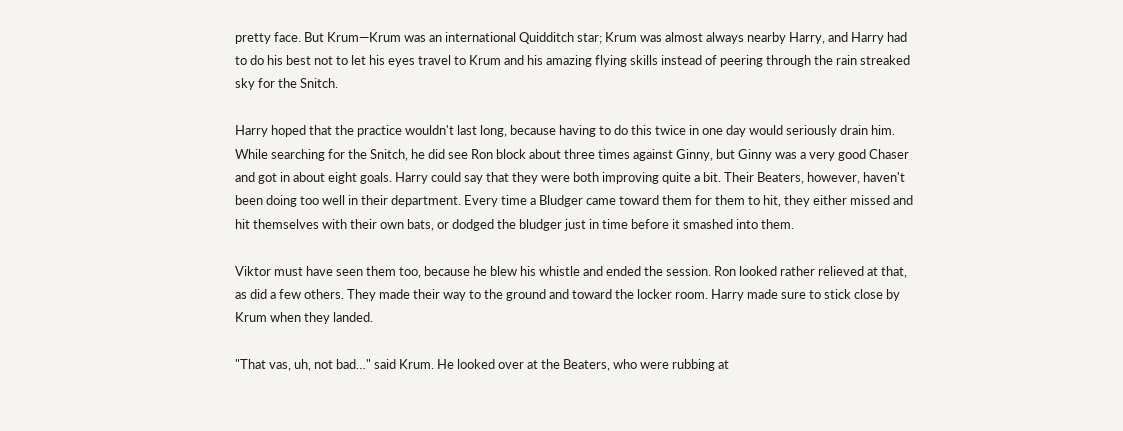pretty face. But Krum—Krum was an international Quidditch star; Krum was almost always nearby Harry, and Harry had to do his best not to let his eyes travel to Krum and his amazing flying skills instead of peering through the rain streaked sky for the Snitch.

Harry hoped that the practice wouldn't last long, because having to do this twice in one day would seriously drain him. While searching for the Snitch, he did see Ron block about three times against Ginny, but Ginny was a very good Chaser and got in about eight goals. Harry could say that they were both improving quite a bit. Their Beaters, however, haven't been doing too well in their department. Every time a Bludger came toward them for them to hit, they either missed and hit themselves with their own bats, or dodged the bludger just in time before it smashed into them.

Viktor must have seen them too, because he blew his whistle and ended the session. Ron looked rather relieved at that, as did a few others. They made their way to the ground and toward the locker room. Harry made sure to stick close by Krum when they landed.

"That vas, uh, not bad…" said Krum. He looked over at the Beaters, who were rubbing at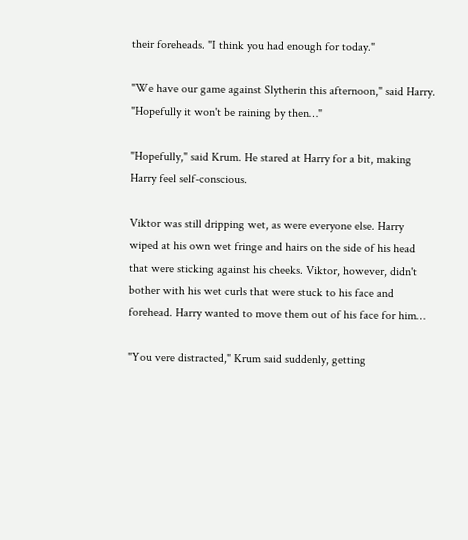their foreheads. "I think you had enough for today."

"We have our game against Slytherin this afternoon," said Harry. "Hopefully it won't be raining by then…"

"Hopefully," said Krum. He stared at Harry for a bit, making Harry feel self-conscious.

Viktor was still dripping wet, as were everyone else. Harry wiped at his own wet fringe and hairs on the side of his head that were sticking against his cheeks. Viktor, however, didn't bother with his wet curls that were stuck to his face and forehead. Harry wanted to move them out of his face for him…

"You vere distracted," Krum said suddenly, getting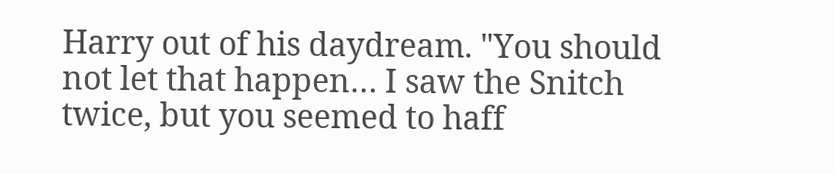Harry out of his daydream. "You should not let that happen… I saw the Snitch twice, but you seemed to haff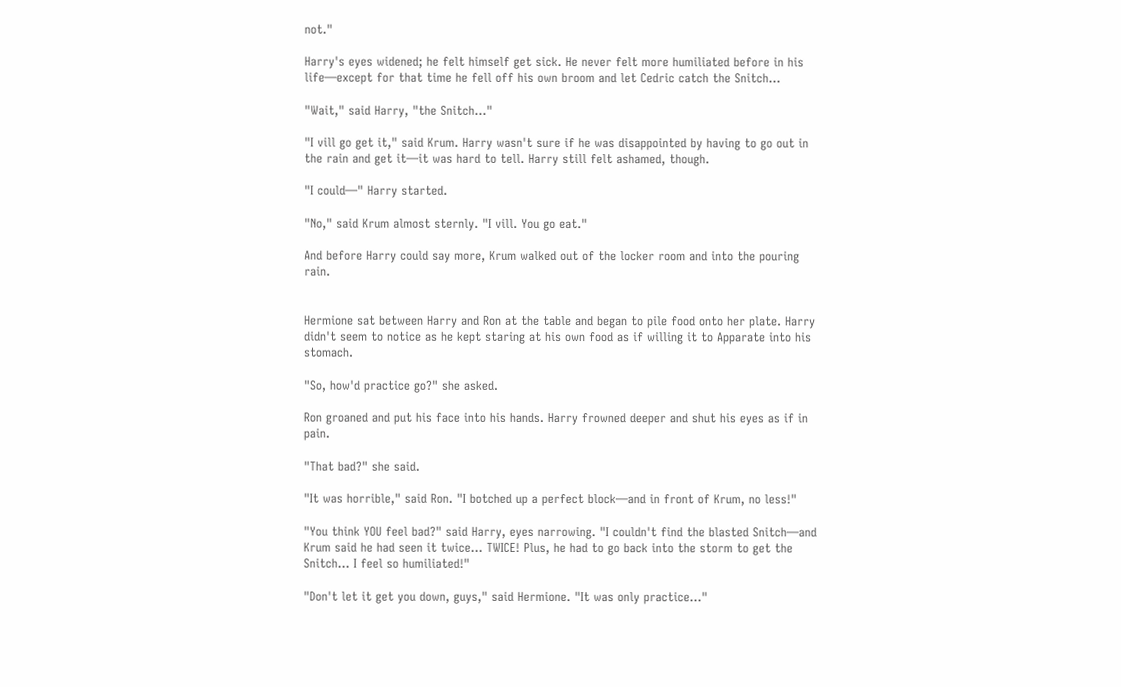not."

Harry's eyes widened; he felt himself get sick. He never felt more humiliated before in his life—except for that time he fell off his own broom and let Cedric catch the Snitch…

"Wait," said Harry, "the Snitch…"

"I vill go get it," said Krum. Harry wasn't sure if he was disappointed by having to go out in the rain and get it—it was hard to tell. Harry still felt ashamed, though.

"I could—" Harry started.

"No," said Krum almost sternly. "I vill. You go eat."

And before Harry could say more, Krum walked out of the locker room and into the pouring rain.


Hermione sat between Harry and Ron at the table and began to pile food onto her plate. Harry didn't seem to notice as he kept staring at his own food as if willing it to Apparate into his stomach.

"So, how'd practice go?" she asked.

Ron groaned and put his face into his hands. Harry frowned deeper and shut his eyes as if in pain.

"That bad?" she said.

"It was horrible," said Ron. "I botched up a perfect block—and in front of Krum, no less!"

"You think YOU feel bad?" said Harry, eyes narrowing. "I couldn't find the blasted Snitch—and Krum said he had seen it twice… TWICE! Plus, he had to go back into the storm to get the Snitch… I feel so humiliated!"

"Don't let it get you down, guys," said Hermione. "It was only practice…"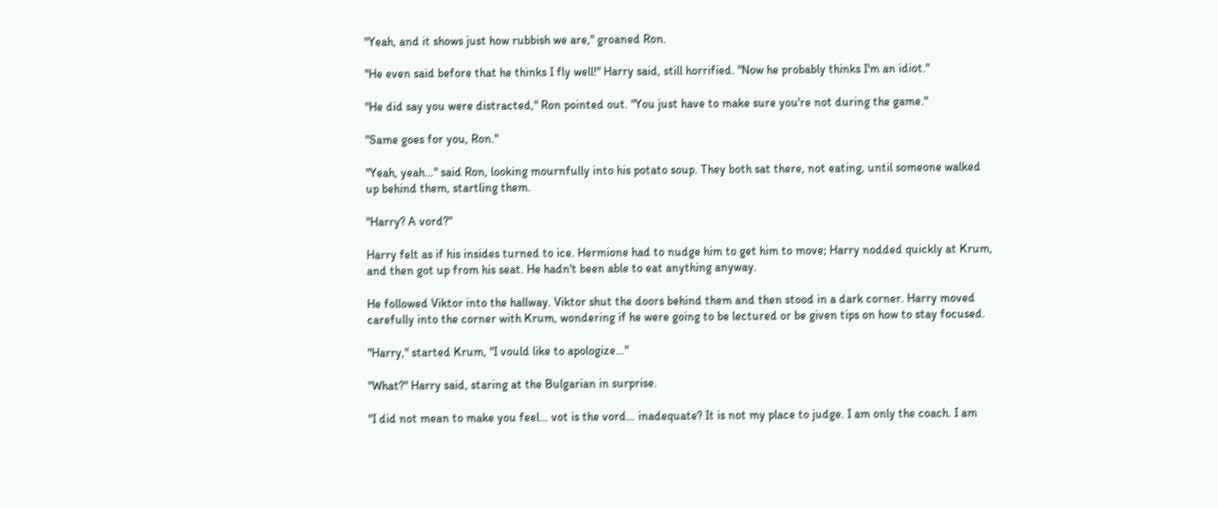"Yeah, and it shows just how rubbish we are," groaned Ron.

"He even said before that he thinks I fly well!" Harry said, still horrified. "Now he probably thinks I'm an idiot."

"He did say you were distracted," Ron pointed out. "You just have to make sure you're not during the game."

"Same goes for you, Ron."

"Yeah, yeah…" said Ron, looking mournfully into his potato soup. They both sat there, not eating, until someone walked up behind them, startling them.

"Harry? A vord?"

Harry felt as if his insides turned to ice. Hermione had to nudge him to get him to move; Harry nodded quickly at Krum, and then got up from his seat. He hadn't been able to eat anything anyway.

He followed Viktor into the hallway. Viktor shut the doors behind them and then stood in a dark corner. Harry moved carefully into the corner with Krum, wondering if he were going to be lectured or be given tips on how to stay focused.

"Harry," started Krum, "I vould like to apologize…"

"What?" Harry said, staring at the Bulgarian in surprise.

"I did not mean to make you feel… vot is the vord… inadequate? It is not my place to judge. I am only the coach. I am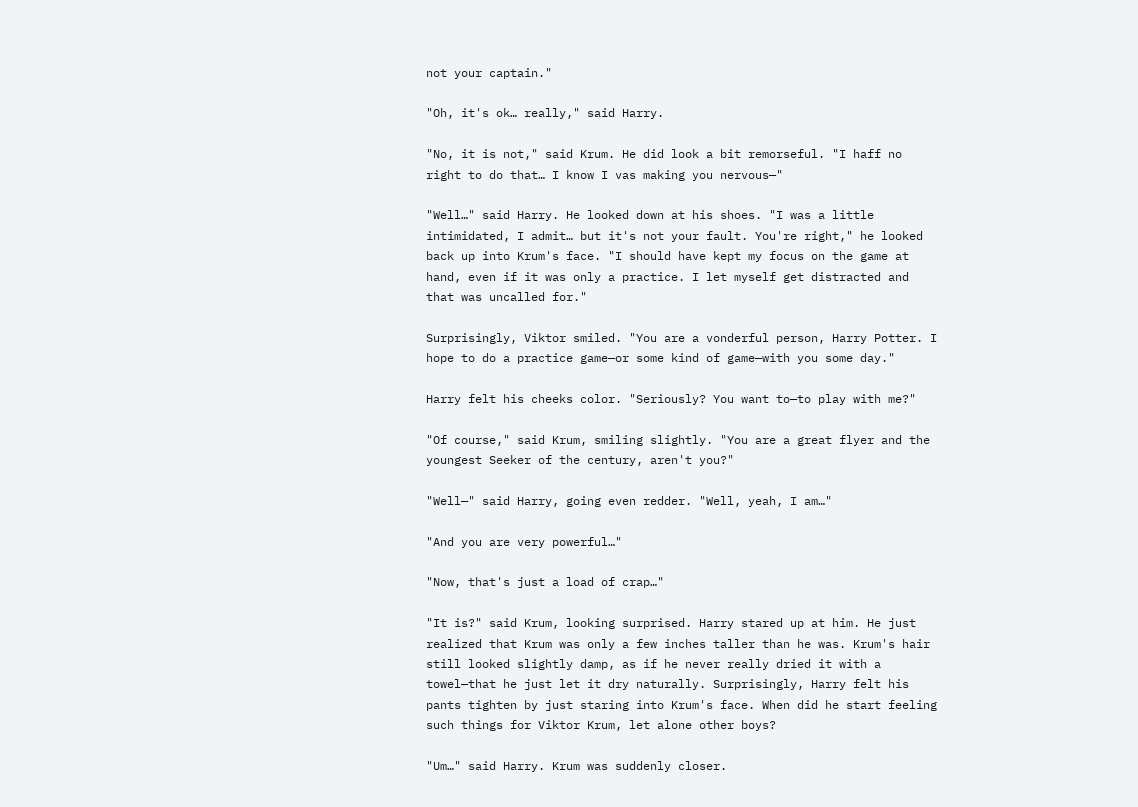not your captain."

"Oh, it's ok… really," said Harry.

"No, it is not," said Krum. He did look a bit remorseful. "I haff no right to do that… I know I vas making you nervous—"

"Well…" said Harry. He looked down at his shoes. "I was a little intimidated, I admit… but it's not your fault. You're right," he looked back up into Krum's face. "I should have kept my focus on the game at hand, even if it was only a practice. I let myself get distracted and that was uncalled for."

Surprisingly, Viktor smiled. "You are a vonderful person, Harry Potter. I hope to do a practice game—or some kind of game—with you some day."

Harry felt his cheeks color. "Seriously? You want to—to play with me?"

"Of course," said Krum, smiling slightly. "You are a great flyer and the youngest Seeker of the century, aren't you?"

"Well—" said Harry, going even redder. "Well, yeah, I am…"

"And you are very powerful…"

"Now, that's just a load of crap…"

"It is?" said Krum, looking surprised. Harry stared up at him. He just realized that Krum was only a few inches taller than he was. Krum's hair still looked slightly damp, as if he never really dried it with a towel—that he just let it dry naturally. Surprisingly, Harry felt his pants tighten by just staring into Krum's face. When did he start feeling such things for Viktor Krum, let alone other boys?

"Um…" said Harry. Krum was suddenly closer.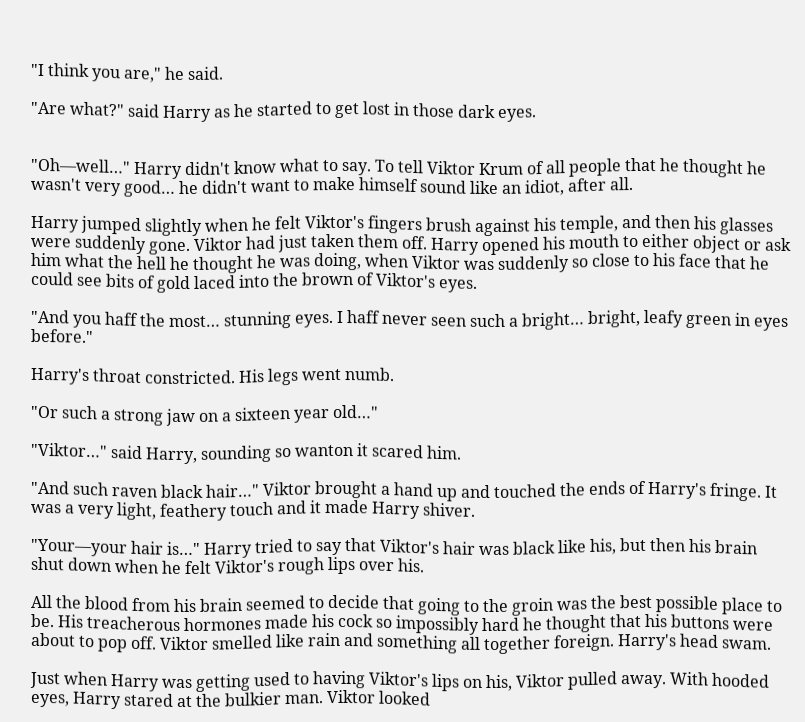"I think you are," he said.

"Are what?" said Harry as he started to get lost in those dark eyes.


"Oh—well…" Harry didn't know what to say. To tell Viktor Krum of all people that he thought he wasn't very good… he didn't want to make himself sound like an idiot, after all.

Harry jumped slightly when he felt Viktor's fingers brush against his temple, and then his glasses were suddenly gone. Viktor had just taken them off. Harry opened his mouth to either object or ask him what the hell he thought he was doing, when Viktor was suddenly so close to his face that he could see bits of gold laced into the brown of Viktor's eyes.

"And you haff the most… stunning eyes. I haff never seen such a bright… bright, leafy green in eyes before."

Harry's throat constricted. His legs went numb.

"Or such a strong jaw on a sixteen year old…"

"Viktor…" said Harry, sounding so wanton it scared him.

"And such raven black hair…" Viktor brought a hand up and touched the ends of Harry's fringe. It was a very light, feathery touch and it made Harry shiver.

"Your—your hair is…" Harry tried to say that Viktor's hair was black like his, but then his brain shut down when he felt Viktor's rough lips over his.

All the blood from his brain seemed to decide that going to the groin was the best possible place to be. His treacherous hormones made his cock so impossibly hard he thought that his buttons were about to pop off. Viktor smelled like rain and something all together foreign. Harry's head swam.

Just when Harry was getting used to having Viktor's lips on his, Viktor pulled away. With hooded eyes, Harry stared at the bulkier man. Viktor looked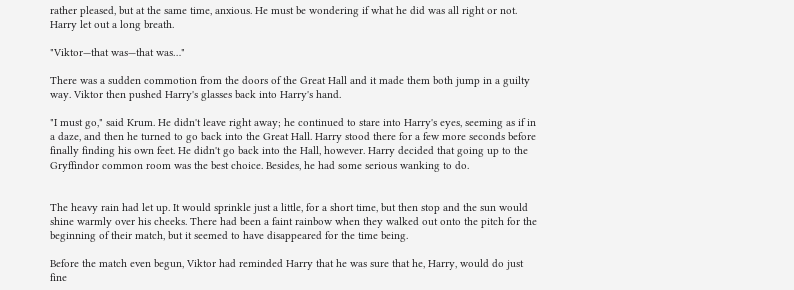rather pleased, but at the same time, anxious. He must be wondering if what he did was all right or not. Harry let out a long breath.

"Viktor—that was—that was…"

There was a sudden commotion from the doors of the Great Hall and it made them both jump in a guilty way. Viktor then pushed Harry's glasses back into Harry's hand.

"I must go," said Krum. He didn't leave right away; he continued to stare into Harry's eyes, seeming as if in a daze, and then he turned to go back into the Great Hall. Harry stood there for a few more seconds before finally finding his own feet. He didn't go back into the Hall, however. Harry decided that going up to the Gryffindor common room was the best choice. Besides, he had some serious wanking to do.


The heavy rain had let up. It would sprinkle just a little, for a short time, but then stop and the sun would shine warmly over his cheeks. There had been a faint rainbow when they walked out onto the pitch for the beginning of their match, but it seemed to have disappeared for the time being.

Before the match even begun, Viktor had reminded Harry that he was sure that he, Harry, would do just fine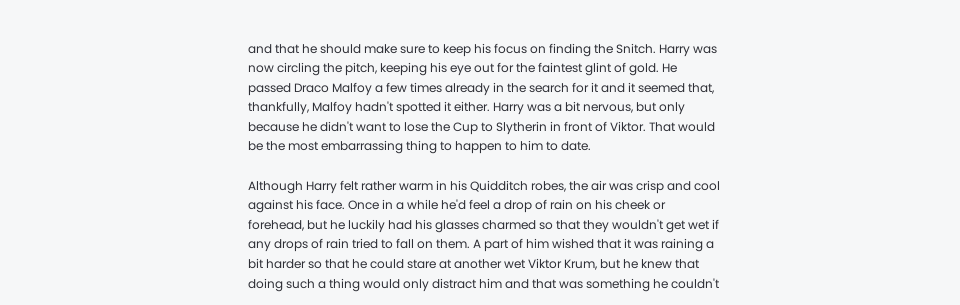and that he should make sure to keep his focus on finding the Snitch. Harry was now circling the pitch, keeping his eye out for the faintest glint of gold. He passed Draco Malfoy a few times already in the search for it and it seemed that, thankfully, Malfoy hadn't spotted it either. Harry was a bit nervous, but only because he didn't want to lose the Cup to Slytherin in front of Viktor. That would be the most embarrassing thing to happen to him to date.

Although Harry felt rather warm in his Quidditch robes, the air was crisp and cool against his face. Once in a while he'd feel a drop of rain on his cheek or forehead, but he luckily had his glasses charmed so that they wouldn't get wet if any drops of rain tried to fall on them. A part of him wished that it was raining a bit harder so that he could stare at another wet Viktor Krum, but he knew that doing such a thing would only distract him and that was something he couldn't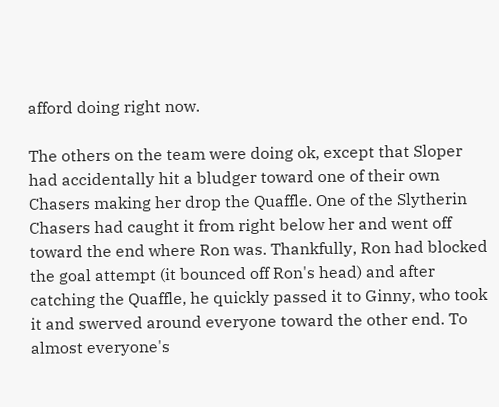afford doing right now.

The others on the team were doing ok, except that Sloper had accidentally hit a bludger toward one of their own Chasers making her drop the Quaffle. One of the Slytherin Chasers had caught it from right below her and went off toward the end where Ron was. Thankfully, Ron had blocked the goal attempt (it bounced off Ron's head) and after catching the Quaffle, he quickly passed it to Ginny, who took it and swerved around everyone toward the other end. To almost everyone's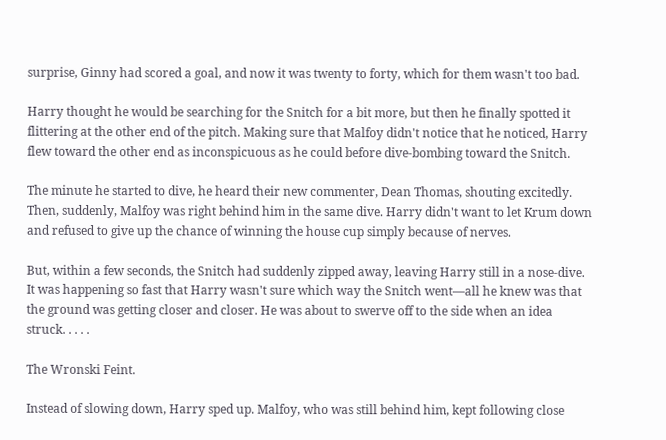surprise, Ginny had scored a goal, and now it was twenty to forty, which for them wasn't too bad.

Harry thought he would be searching for the Snitch for a bit more, but then he finally spotted it flittering at the other end of the pitch. Making sure that Malfoy didn't notice that he noticed, Harry flew toward the other end as inconspicuous as he could before dive-bombing toward the Snitch.

The minute he started to dive, he heard their new commenter, Dean Thomas, shouting excitedly. Then, suddenly, Malfoy was right behind him in the same dive. Harry didn't want to let Krum down and refused to give up the chance of winning the house cup simply because of nerves.

But, within a few seconds, the Snitch had suddenly zipped away, leaving Harry still in a nose-dive. It was happening so fast that Harry wasn't sure which way the Snitch went—all he knew was that the ground was getting closer and closer. He was about to swerve off to the side when an idea struck. . . . .

The Wronski Feint.

Instead of slowing down, Harry sped up. Malfoy, who was still behind him, kept following close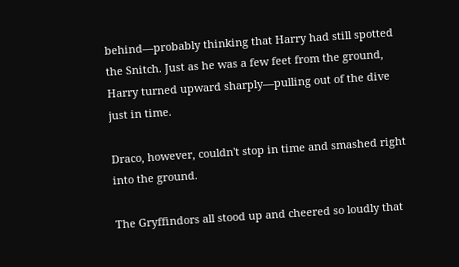behind—probably thinking that Harry had still spotted the Snitch. Just as he was a few feet from the ground, Harry turned upward sharply—pulling out of the dive just in time.

Draco, however, couldn't stop in time and smashed right into the ground.

The Gryffindors all stood up and cheered so loudly that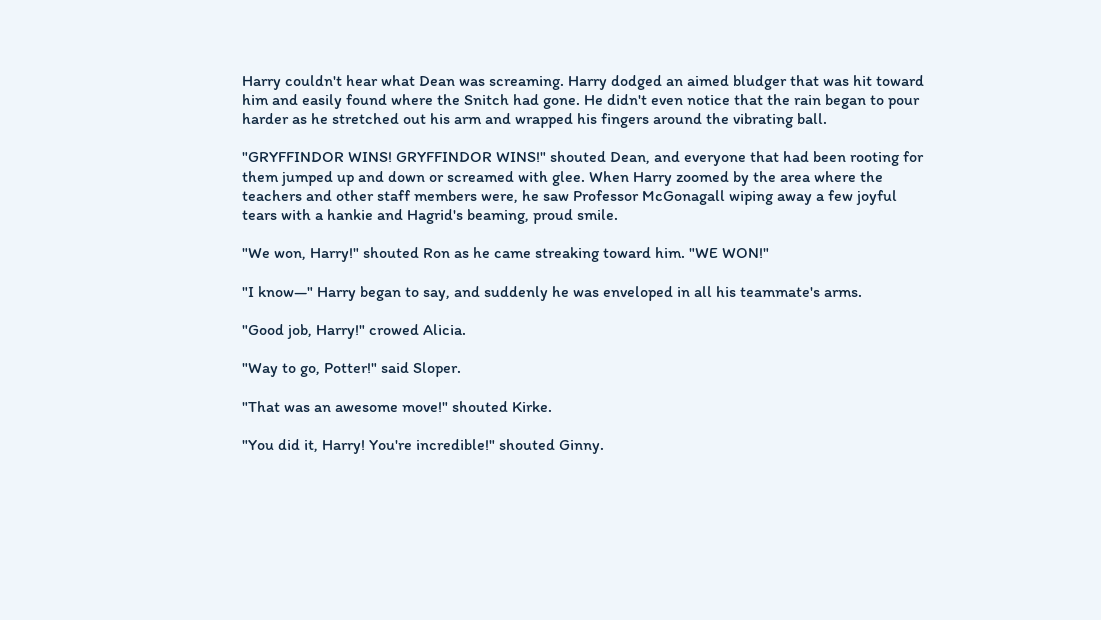Harry couldn't hear what Dean was screaming. Harry dodged an aimed bludger that was hit toward him and easily found where the Snitch had gone. He didn't even notice that the rain began to pour harder as he stretched out his arm and wrapped his fingers around the vibrating ball.

"GRYFFINDOR WINS! GRYFFINDOR WINS!" shouted Dean, and everyone that had been rooting for them jumped up and down or screamed with glee. When Harry zoomed by the area where the teachers and other staff members were, he saw Professor McGonagall wiping away a few joyful tears with a hankie and Hagrid's beaming, proud smile.

"We won, Harry!" shouted Ron as he came streaking toward him. "WE WON!"

"I know—" Harry began to say, and suddenly he was enveloped in all his teammate's arms.

"Good job, Harry!" crowed Alicia.

"Way to go, Potter!" said Sloper.

"That was an awesome move!" shouted Kirke.

"You did it, Harry! You're incredible!" shouted Ginny.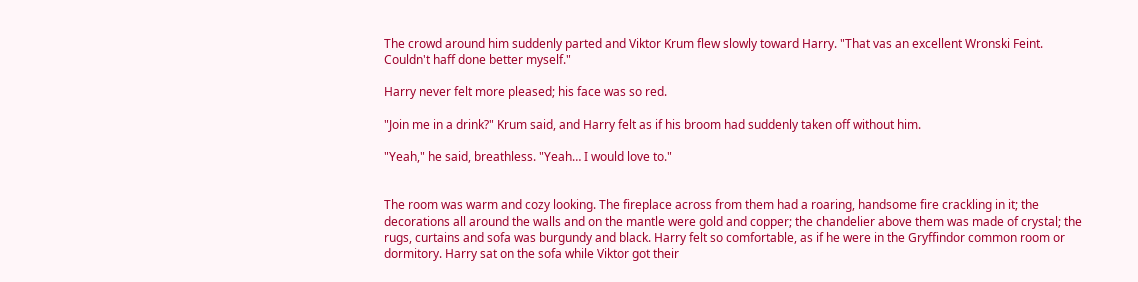The crowd around him suddenly parted and Viktor Krum flew slowly toward Harry. "That vas an excellent Wronski Feint. Couldn't haff done better myself."

Harry never felt more pleased; his face was so red.

"Join me in a drink?" Krum said, and Harry felt as if his broom had suddenly taken off without him.

"Yeah," he said, breathless. "Yeah… I would love to."


The room was warm and cozy looking. The fireplace across from them had a roaring, handsome fire crackling in it; the decorations all around the walls and on the mantle were gold and copper; the chandelier above them was made of crystal; the rugs, curtains and sofa was burgundy and black. Harry felt so comfortable, as if he were in the Gryffindor common room or dormitory. Harry sat on the sofa while Viktor got their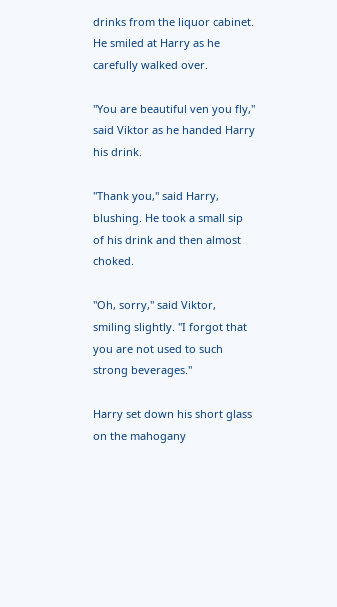drinks from the liquor cabinet. He smiled at Harry as he carefully walked over.

"You are beautiful ven you fly," said Viktor as he handed Harry his drink.

"Thank you," said Harry, blushing. He took a small sip of his drink and then almost choked.

"Oh, sorry," said Viktor, smiling slightly. "I forgot that you are not used to such strong beverages."

Harry set down his short glass on the mahogany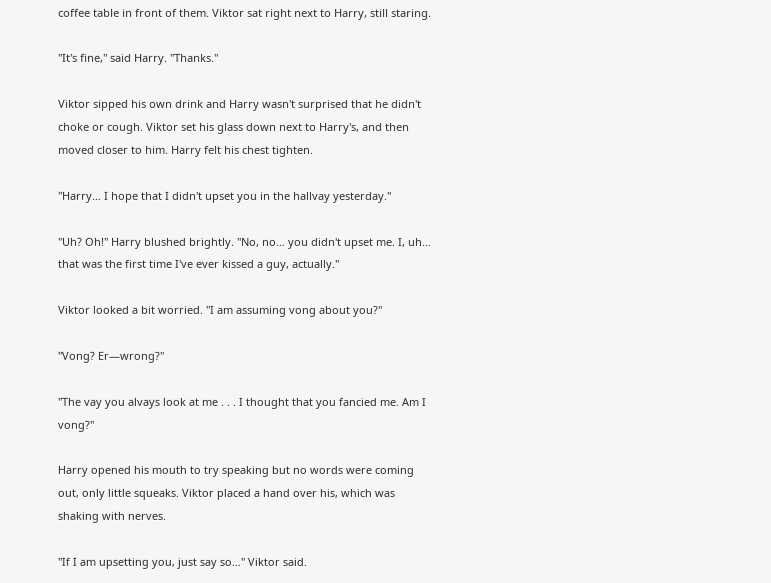coffee table in front of them. Viktor sat right next to Harry, still staring.

"It's fine," said Harry. "Thanks."

Viktor sipped his own drink and Harry wasn't surprised that he didn't choke or cough. Viktor set his glass down next to Harry's, and then moved closer to him. Harry felt his chest tighten.

"Harry… I hope that I didn't upset you in the hallvay yesterday."

"Uh? Oh!" Harry blushed brightly. "No, no… you didn't upset me. I, uh… that was the first time I've ever kissed a guy, actually."

Viktor looked a bit worried. "I am assuming vong about you?"

"Vong? Er—wrong?"

"The vay you alvays look at me . . . I thought that you fancied me. Am I vong?"

Harry opened his mouth to try speaking but no words were coming out, only little squeaks. Viktor placed a hand over his, which was shaking with nerves.

"If I am upsetting you, just say so…" Viktor said.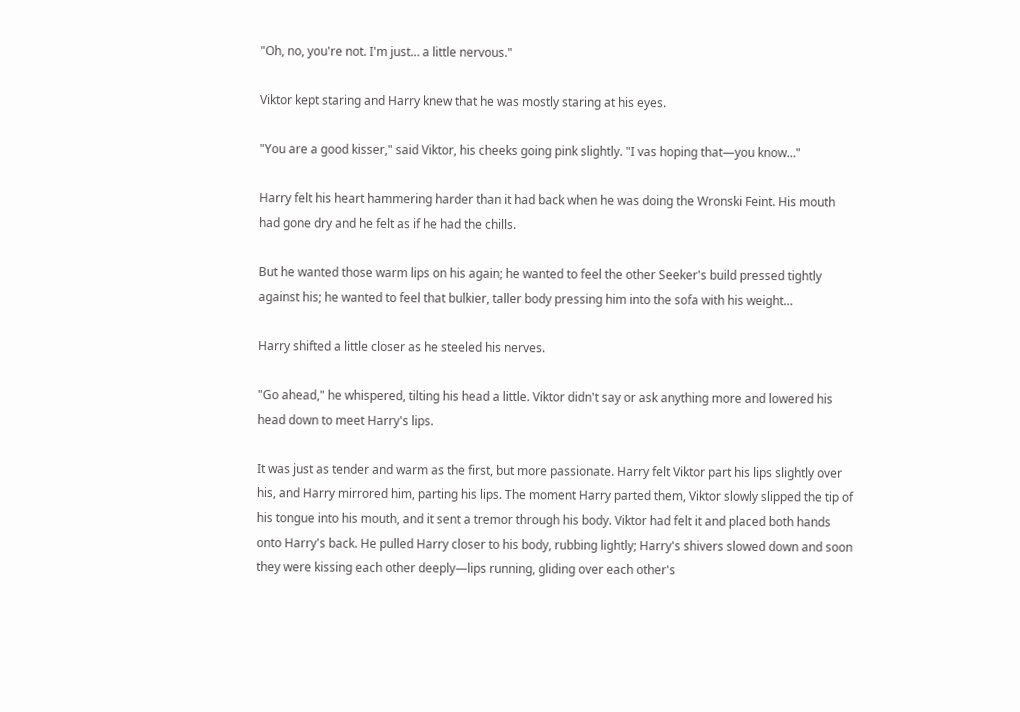"Oh, no, you're not. I'm just… a little nervous."

Viktor kept staring and Harry knew that he was mostly staring at his eyes.

"You are a good kisser," said Viktor, his cheeks going pink slightly. "I vas hoping that—you know…"

Harry felt his heart hammering harder than it had back when he was doing the Wronski Feint. His mouth had gone dry and he felt as if he had the chills.

But he wanted those warm lips on his again; he wanted to feel the other Seeker's build pressed tightly against his; he wanted to feel that bulkier, taller body pressing him into the sofa with his weight…

Harry shifted a little closer as he steeled his nerves.

"Go ahead," he whispered, tilting his head a little. Viktor didn't say or ask anything more and lowered his head down to meet Harry's lips.

It was just as tender and warm as the first, but more passionate. Harry felt Viktor part his lips slightly over his, and Harry mirrored him, parting his lips. The moment Harry parted them, Viktor slowly slipped the tip of his tongue into his mouth, and it sent a tremor through his body. Viktor had felt it and placed both hands onto Harry's back. He pulled Harry closer to his body, rubbing lightly; Harry's shivers slowed down and soon they were kissing each other deeply—lips running, gliding over each other's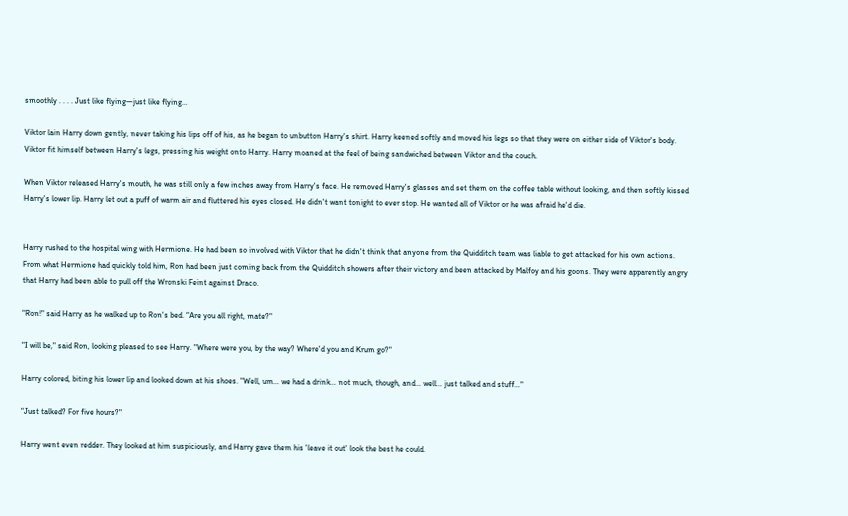smoothly . . . . Just like flying—just like flying…

Viktor lain Harry down gently, never taking his lips off of his, as he began to unbutton Harry's shirt. Harry keened softly and moved his legs so that they were on either side of Viktor's body. Viktor fit himself between Harry's legs, pressing his weight onto Harry. Harry moaned at the feel of being sandwiched between Viktor and the couch.

When Viktor released Harry's mouth, he was still only a few inches away from Harry's face. He removed Harry's glasses and set them on the coffee table without looking, and then softly kissed Harry's lower lip. Harry let out a puff of warm air and fluttered his eyes closed. He didn't want tonight to ever stop. He wanted all of Viktor or he was afraid he'd die.


Harry rushed to the hospital wing with Hermione. He had been so involved with Viktor that he didn't think that anyone from the Quidditch team was liable to get attacked for his own actions. From what Hermione had quickly told him, Ron had been just coming back from the Quidditch showers after their victory and been attacked by Malfoy and his goons. They were apparently angry that Harry had been able to pull off the Wronski Feint against Draco.

"Ron!" said Harry as he walked up to Ron's bed. "Are you all right, mate?"

"I will be," said Ron, looking pleased to see Harry. "Where were you, by the way? Where'd you and Krum go?"

Harry colored, biting his lower lip and looked down at his shoes. "Well, um… we had a drink… not much, though, and… well… just talked and stuff…"

"Just talked? For five hours?"

Harry went even redder. They looked at him suspiciously, and Harry gave them his 'leave it out' look the best he could.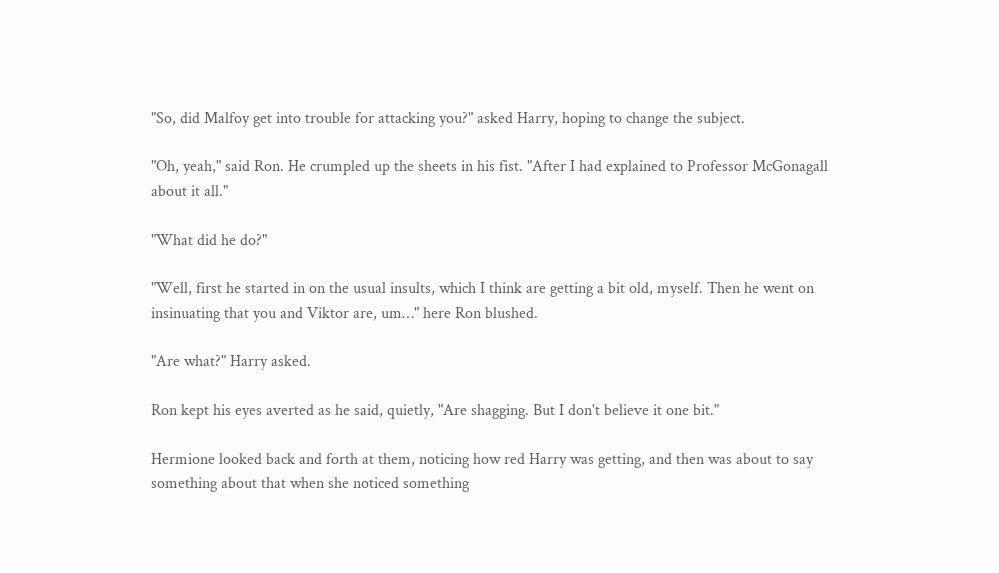"So, did Malfoy get into trouble for attacking you?" asked Harry, hoping to change the subject.

"Oh, yeah," said Ron. He crumpled up the sheets in his fist. "After I had explained to Professor McGonagall about it all."

"What did he do?"

"Well, first he started in on the usual insults, which I think are getting a bit old, myself. Then he went on insinuating that you and Viktor are, um…" here Ron blushed.

"Are what?" Harry asked.

Ron kept his eyes averted as he said, quietly, "Are shagging. But I don't believe it one bit."

Hermione looked back and forth at them, noticing how red Harry was getting, and then was about to say something about that when she noticed something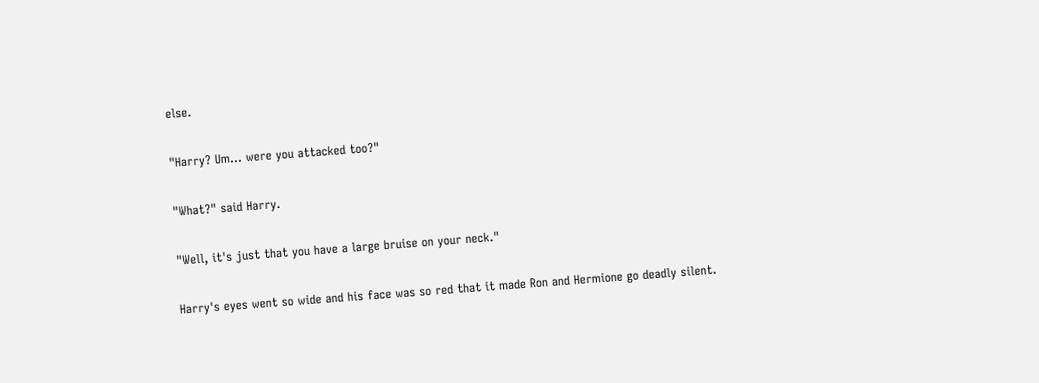else.

"Harry? Um… were you attacked too?"

"What?" said Harry.

"Well, it's just that you have a large bruise on your neck."

Harry's eyes went so wide and his face was so red that it made Ron and Hermione go deadly silent.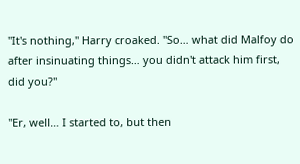"It's nothing," Harry croaked. "So… what did Malfoy do after insinuating things… you didn't attack him first, did you?"

"Er, well… I started to, but then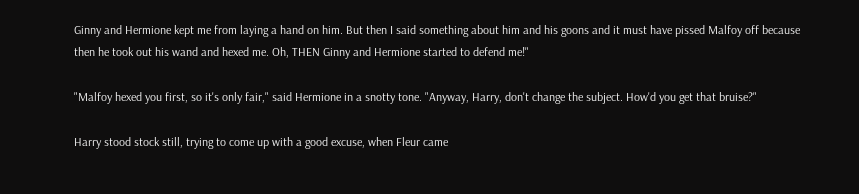Ginny and Hermione kept me from laying a hand on him. But then I said something about him and his goons and it must have pissed Malfoy off because then he took out his wand and hexed me. Oh, THEN Ginny and Hermione started to defend me!"

"Malfoy hexed you first, so it's only fair," said Hermione in a snotty tone. "Anyway, Harry, don't change the subject. How'd you get that bruise?"

Harry stood stock still, trying to come up with a good excuse, when Fleur came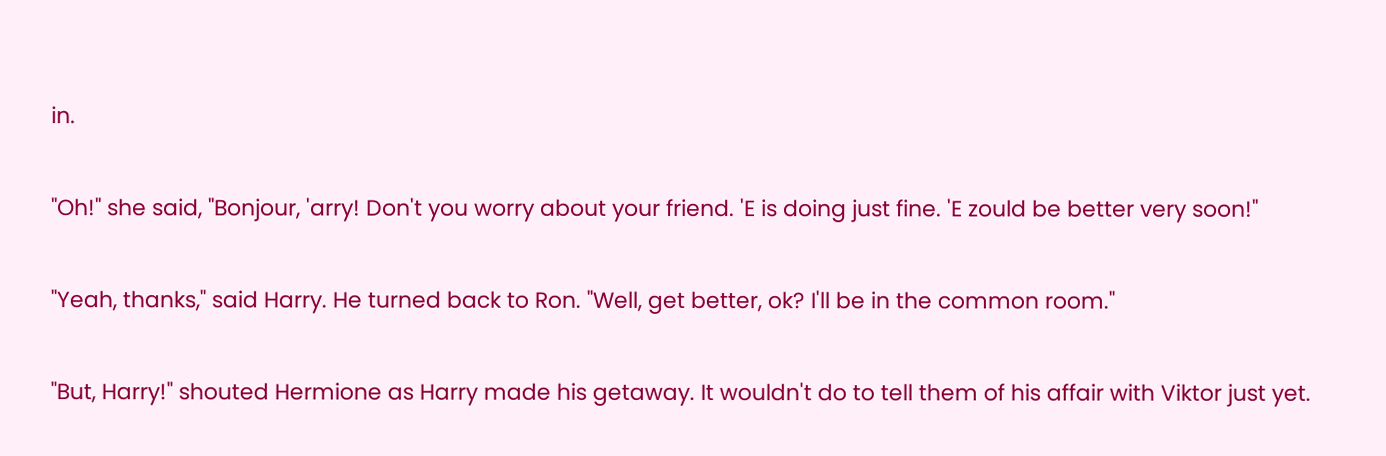in.

"Oh!" she said, "Bonjour, 'arry! Don't you worry about your friend. 'E is doing just fine. 'E zould be better very soon!"

"Yeah, thanks," said Harry. He turned back to Ron. "Well, get better, ok? I'll be in the common room."

"But, Harry!" shouted Hermione as Harry made his getaway. It wouldn't do to tell them of his affair with Viktor just yet.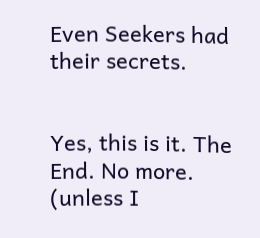Even Seekers had their secrets.


Yes, this is it. The End. No more. (unless I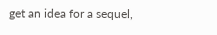get an idea for a sequel,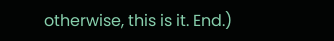otherwise, this is it. End.)